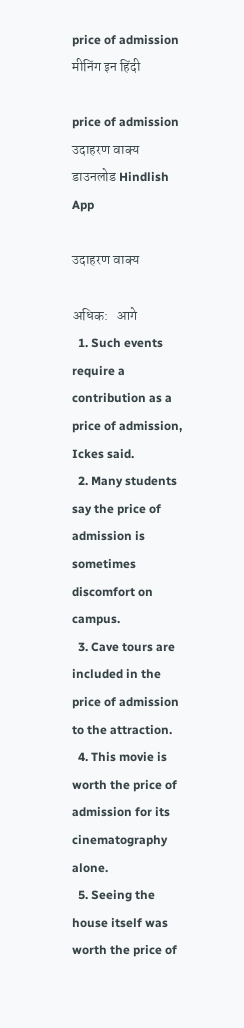price of admission मीनिंग इन हिंदी

price of admission उदाहरण वाक्य
डाउनलोड Hindlish App

उदाहरण वाक्य

अधिक:   आगे
  1. Such events require a contribution as a price of admission, Ickes said.
  2. Many students say the price of admission is sometimes discomfort on campus.
  3. Cave tours are included in the price of admission to the attraction.
  4. This movie is worth the price of admission for its cinematography alone.
  5. Seeing the house itself was worth the price of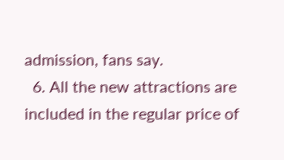admission, fans say.
  6. All the new attractions are included in the regular price of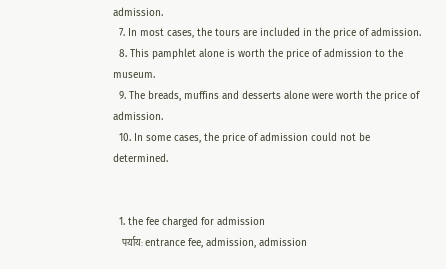admission.
  7. In most cases, the tours are included in the price of admission.
  8. This pamphlet alone is worth the price of admission to the museum.
  9. The breads, muffins and desserts alone were worth the price of admission.
  10. In some cases, the price of admission could not be determined.


  1. the fee charged for admission
    पर्याय: entrance fee, admission, admission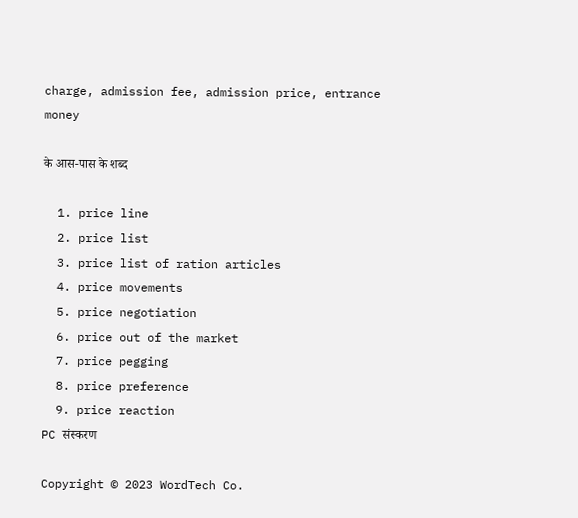charge, admission fee, admission price, entrance money

के आस-पास के शब्द

  1. price line
  2. price list
  3. price list of ration articles
  4. price movements
  5. price negotiation
  6. price out of the market
  7. price pegging
  8. price preference
  9. price reaction
PC संस्करण

Copyright © 2023 WordTech Co.